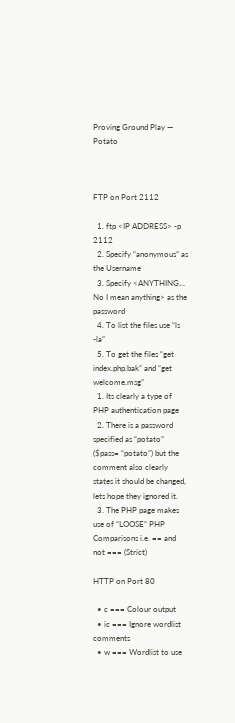Proving Ground Play — Potato



FTP on Port 2112

  1. ftp <IP ADDRESS> -p 2112
  2. Specify “anonymous” as the Username
  3. Specify <ANYTHING… No I mean anything> as the password
  4. To list the files use “ls -la”
  5. To get the files “get index.php.bak” and “get welcome.msg”
  1. Its clearly a type of PHP authentication page
  2. There is a password specified as “potato” ($pass= “potato”) but the comment also clearly states it should be changed, lets hope they ignored it.
  3. The PHP page makes use of “LOOSE” PHP Comparisons i.e. == and not === (Strict)

HTTP on Port 80

  • c === Colour output
  • ic === Ignore wordlist comments
  • w === Wordlist to use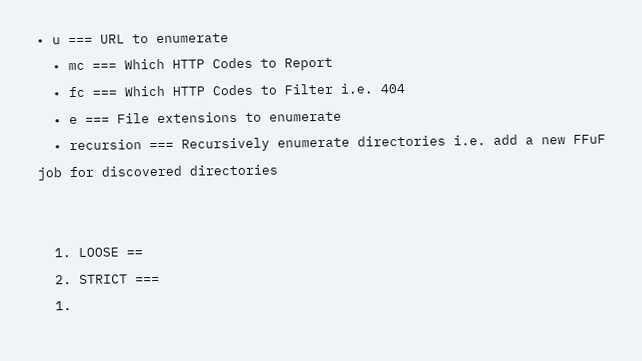• u === URL to enumerate
  • mc === Which HTTP Codes to Report
  • fc === Which HTTP Codes to Filter i.e. 404
  • e === File extensions to enumerate
  • recursion === Recursively enumerate directories i.e. add a new FFuF job for discovered directories


  1. LOOSE ==
  2. STRICT ===
  1.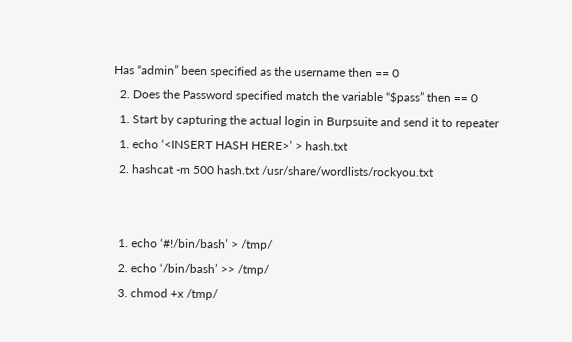Has “admin” been specified as the username then == 0
  2. Does the Password specified match the variable “$pass” then == 0
  1. Start by capturing the actual login in Burpsuite and send it to repeater
  1. echo ‘<INSERT HASH HERE>’ > hash.txt
  2. hashcat -m 500 hash.txt /usr/share/wordlists/rockyou.txt


  1. echo ‘#!/bin/bash’ > /tmp/
  2. echo ‘/bin/bash’ >> /tmp/
  3. chmod +x /tmp/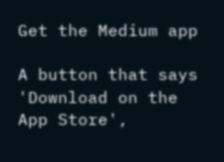Get the Medium app

A button that says 'Download on the App Store',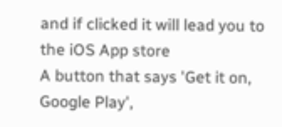and if clicked it will lead you to the iOS App store
A button that says 'Get it on, Google Play',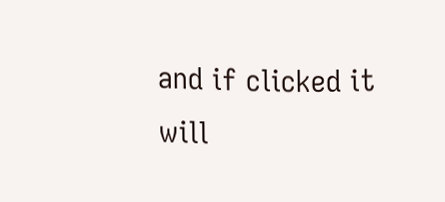and if clicked it will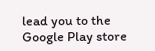lead you to the Google Play store